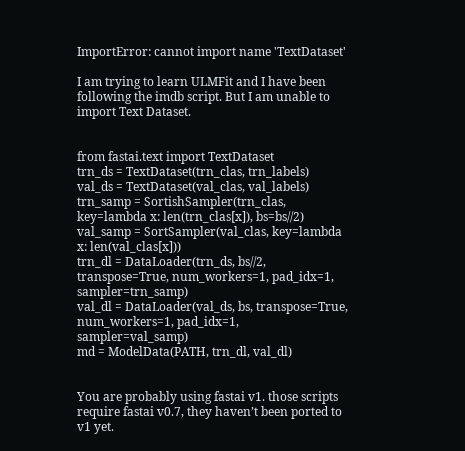ImportError: cannot import name 'TextDataset'

I am trying to learn ULMFit and I have been following the imdb script. But I am unable to import Text Dataset.


from fastai.text import TextDataset
trn_ds = TextDataset(trn_clas, trn_labels)
val_ds = TextDataset(val_clas, val_labels)
trn_samp = SortishSampler(trn_clas, key=lambda x: len(trn_clas[x]), bs=bs//2)
val_samp = SortSampler(val_clas, key=lambda x: len(val_clas[x]))
trn_dl = DataLoader(trn_ds, bs//2, transpose=True, num_workers=1, pad_idx=1, sampler=trn_samp)
val_dl = DataLoader(val_ds, bs, transpose=True, num_workers=1, pad_idx=1, sampler=val_samp)
md = ModelData(PATH, trn_dl, val_dl)


You are probably using fastai v1. those scripts require fastai v0.7, they haven’t been ported to v1 yet.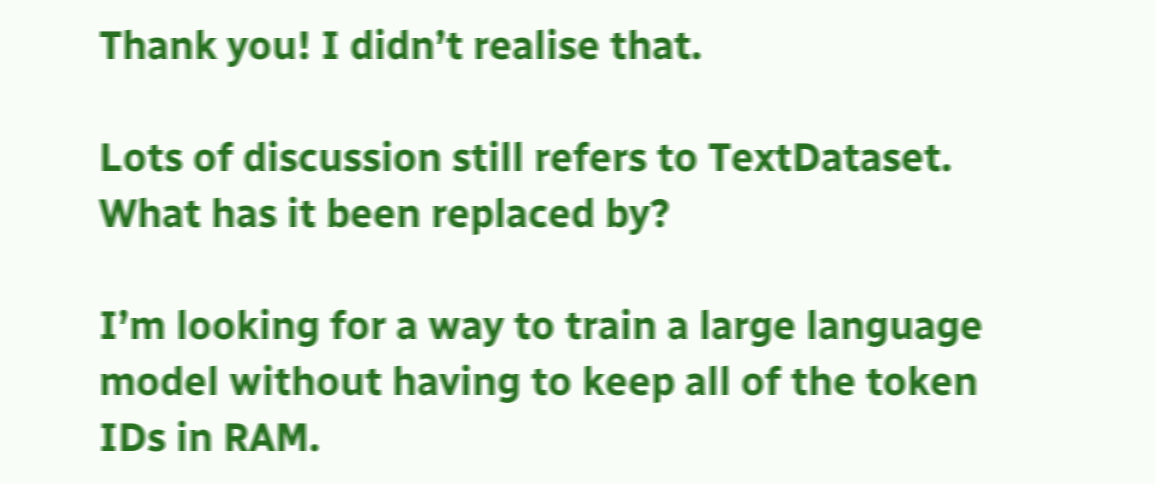Thank you! I didn’t realise that.

Lots of discussion still refers to TextDataset. What has it been replaced by?

I’m looking for a way to train a large language model without having to keep all of the token IDs in RAM.